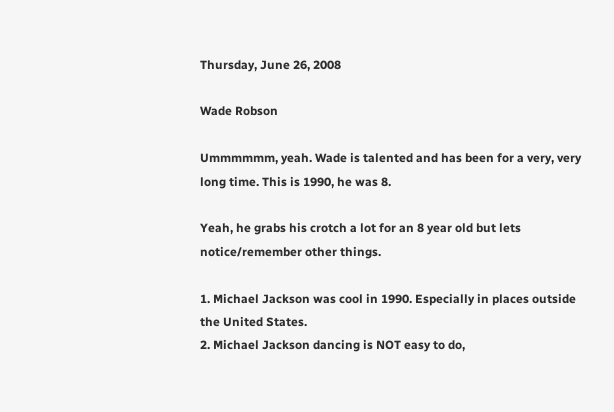Thursday, June 26, 2008

Wade Robson

Ummmmmm, yeah. Wade is talented and has been for a very, very long time. This is 1990, he was 8.

Yeah, he grabs his crotch a lot for an 8 year old but lets notice/remember other things.

1. Michael Jackson was cool in 1990. Especially in places outside the United States.
2. Michael Jackson dancing is NOT easy to do,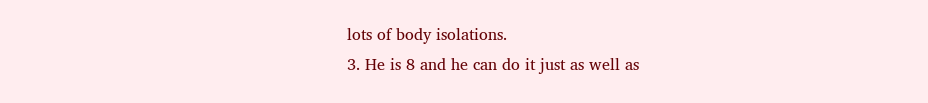lots of body isolations.
3. He is 8 and he can do it just as well as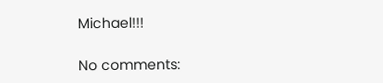Michael!!!

No comments: